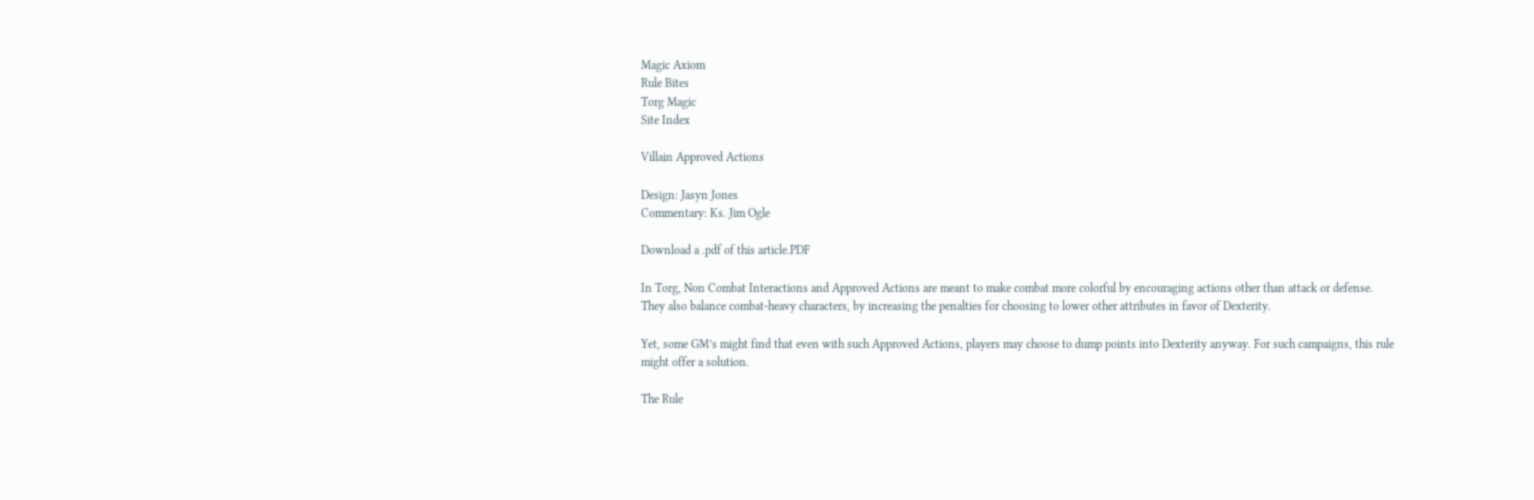Magic Axiom
Rule Bites
Torg Magic
Site Index

Villain Approved Actions

Design: Jasyn Jones
Commentary: Ks. Jim Ogle

Download a .pdf of this article.PDF

In Torg, Non Combat Interactions and Approved Actions are meant to make combat more colorful by encouraging actions other than attack or defense. They also balance combat-heavy characters, by increasing the penalties for choosing to lower other attributes in favor of Dexterity.

Yet, some GM’s might find that even with such Approved Actions, players may choose to dump points into Dexterity anyway. For such campaigns, this rule might offer a solution.

The Rule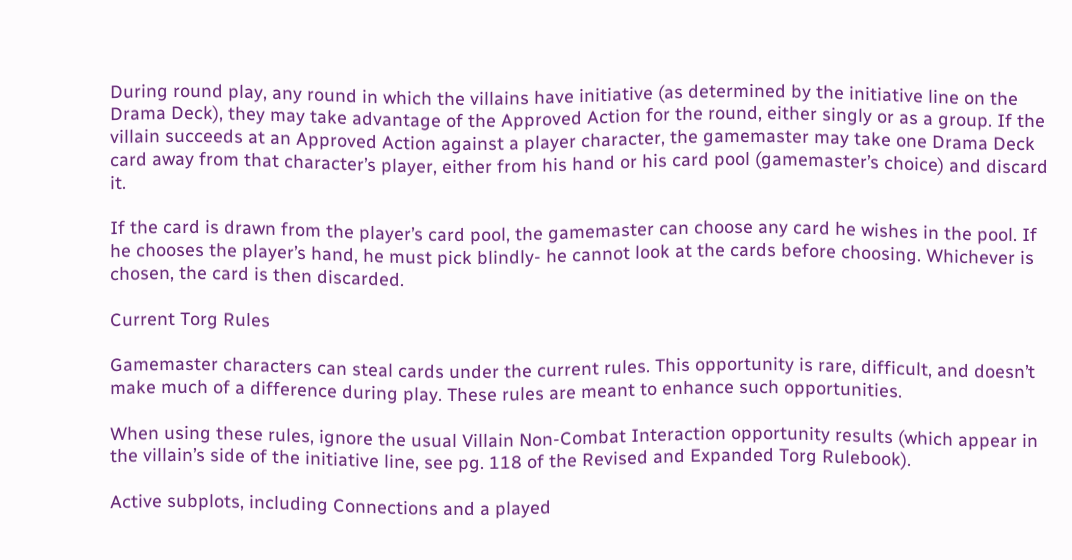During round play, any round in which the villains have initiative (as determined by the initiative line on the Drama Deck), they may take advantage of the Approved Action for the round, either singly or as a group. If the villain succeeds at an Approved Action against a player character, the gamemaster may take one Drama Deck card away from that character’s player, either from his hand or his card pool (gamemaster’s choice) and discard it.

If the card is drawn from the player’s card pool, the gamemaster can choose any card he wishes in the pool. If he chooses the player’s hand, he must pick blindly- he cannot look at the cards before choosing. Whichever is chosen, the card is then discarded.

Current Torg Rules

Gamemaster characters can steal cards under the current rules. This opportunity is rare, difficult, and doesn’t make much of a difference during play. These rules are meant to enhance such opportunities.

When using these rules, ignore the usual Villain Non-Combat Interaction opportunity results (which appear in the villain’s side of the initiative line, see pg. 118 of the Revised and Expanded Torg Rulebook).

Active subplots, including Connections and a played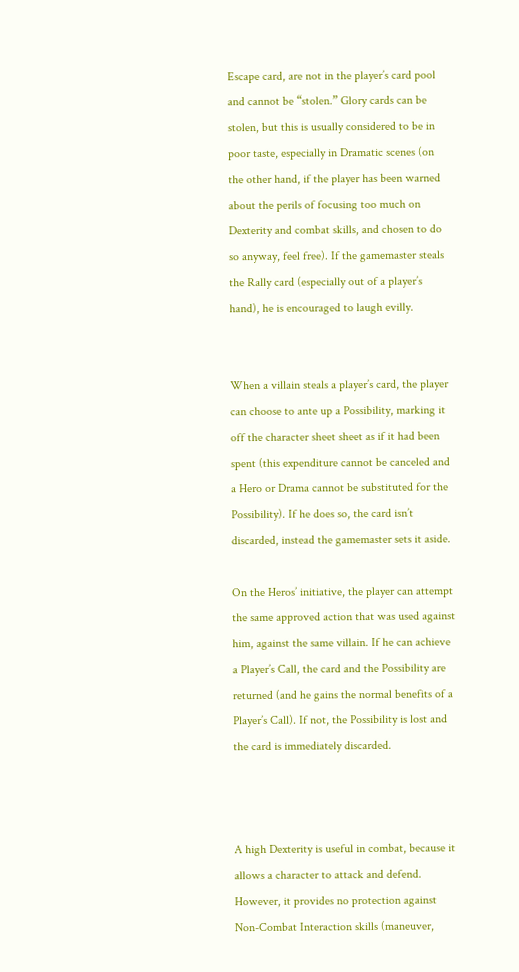Escape card, are not in the player’s card pool and cannot be “stolen.” Glory cards can be stolen, but this is usually considered to be in poor taste, especially in Dramatic scenes (on the other hand, if the player has been warned about the perils of focusing too much on Dexterity and combat skills, and chosen to do so anyway, feel free). If the gamemaster steals the Rally card (especially out of a player’s hand), he is encouraged to laugh evilly.


When a villain steals a player’s card, the player can choose to ante up a Possibility, marking it off the character sheet sheet as if it had been spent (this expenditure cannot be canceled and a Hero or Drama cannot be substituted for the Possibility). If he does so, the card isn’t discarded, instead the gamemaster sets it aside.

On the Heros’ initiative, the player can attempt the same approved action that was used against him, against the same villain. If he can achieve a Player’s Call, the card and the Possibility are returned (and he gains the normal benefits of a Player’s Call). If not, the Possibility is lost and the card is immediately discarded.



A high Dexterity is useful in combat, because it allows a character to attack and defend. However, it provides no protection against Non-Combat Interaction skills (maneuver,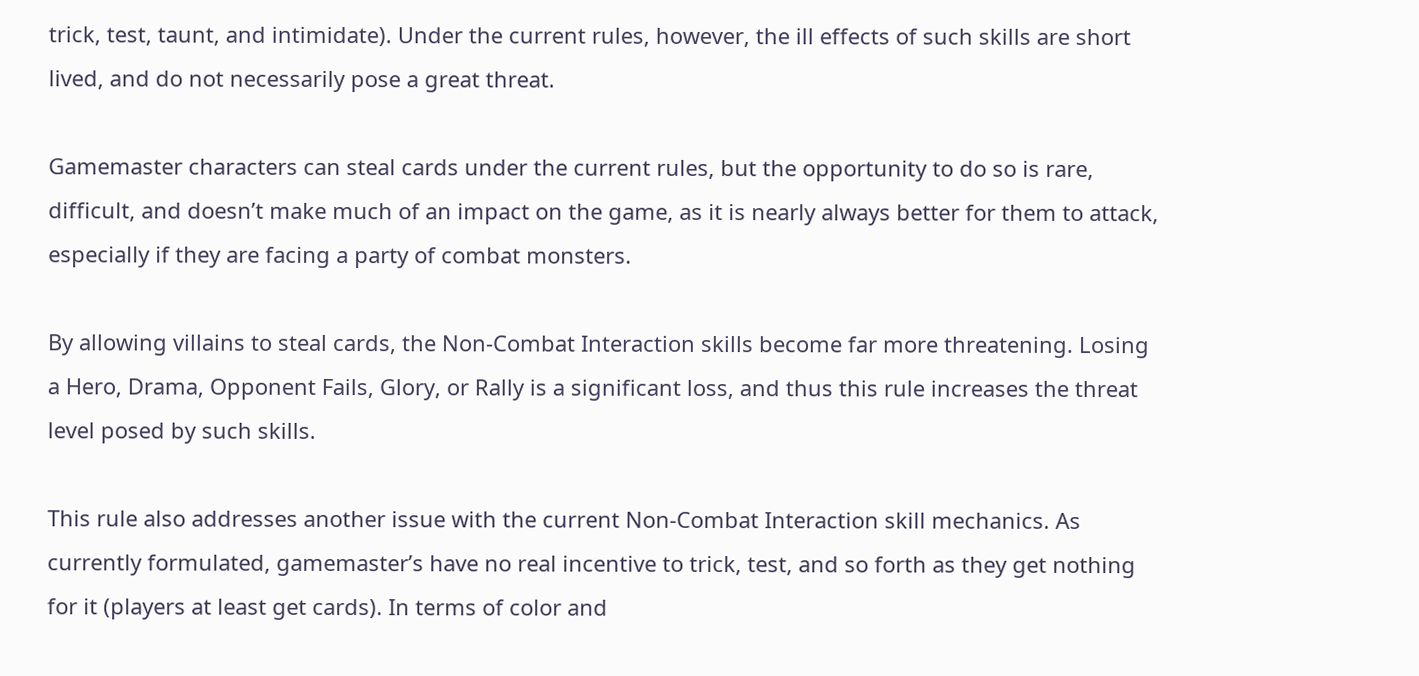trick, test, taunt, and intimidate). Under the current rules, however, the ill effects of such skills are short lived, and do not necessarily pose a great threat.

Gamemaster characters can steal cards under the current rules, but the opportunity to do so is rare, difficult, and doesn’t make much of an impact on the game, as it is nearly always better for them to attack, especially if they are facing a party of combat monsters.

By allowing villains to steal cards, the Non-Combat Interaction skills become far more threatening. Losing a Hero, Drama, Opponent Fails, Glory, or Rally is a significant loss, and thus this rule increases the threat level posed by such skills.

This rule also addresses another issue with the current Non-Combat Interaction skill mechanics. As currently formulated, gamemaster’s have no real incentive to trick, test, and so forth as they get nothing for it (players at least get cards). In terms of color and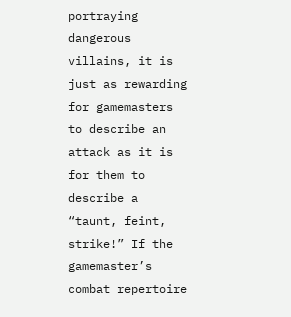portraying dangerous villains, it is just as rewarding for gamemasters to describe an attack as it is for them to describe a “taunt, feint, strike!” If the gamemaster’s combat repertoire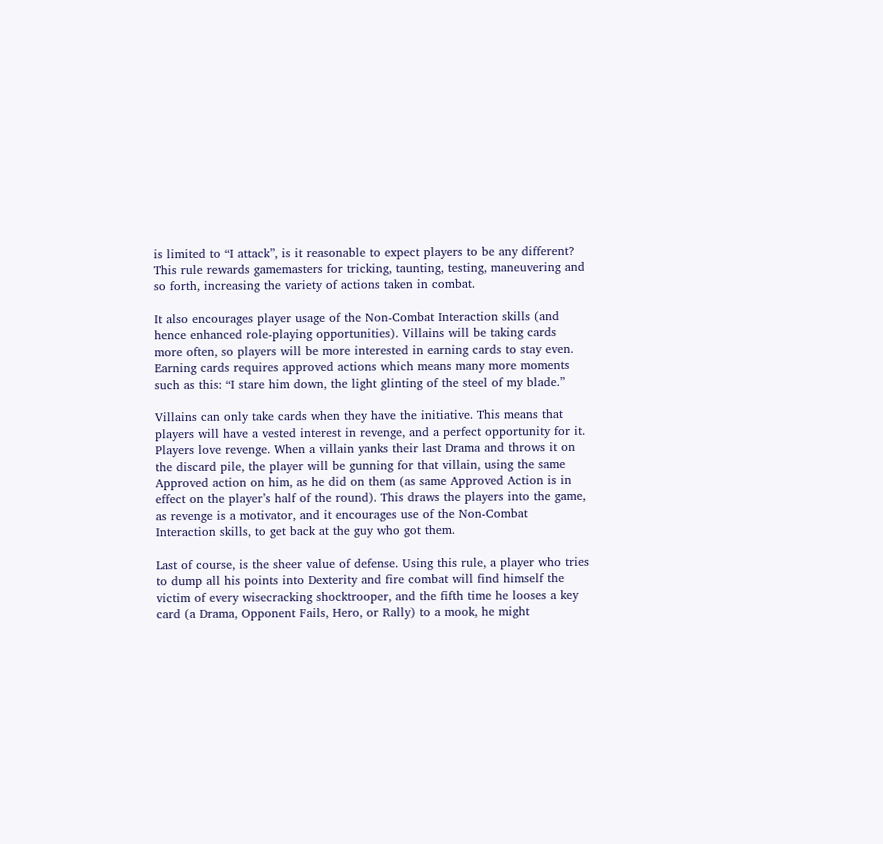is limited to “I attack”, is it reasonable to expect players to be any different? This rule rewards gamemasters for tricking, taunting, testing, maneuvering and so forth, increasing the variety of actions taken in combat.

It also encourages player usage of the Non-Combat Interaction skills (and hence enhanced role-playing opportunities). Villains will be taking cards more often, so players will be more interested in earning cards to stay even. Earning cards requires approved actions which means many more moments such as this: “I stare him down, the light glinting of the steel of my blade.”

Villains can only take cards when they have the initiative. This means that players will have a vested interest in revenge, and a perfect opportunity for it. Players love revenge. When a villain yanks their last Drama and throws it on the discard pile, the player will be gunning for that villain, using the same Approved action on him, as he did on them (as same Approved Action is in effect on the player’s half of the round). This draws the players into the game, as revenge is a motivator, and it encourages use of the Non-Combat Interaction skills, to get back at the guy who got them.

Last of course, is the sheer value of defense. Using this rule, a player who tries to dump all his points into Dexterity and fire combat will find himself the victim of every wisecracking shocktrooper, and the fifth time he looses a key card (a Drama, Opponent Fails, Hero, or Rally) to a mook, he might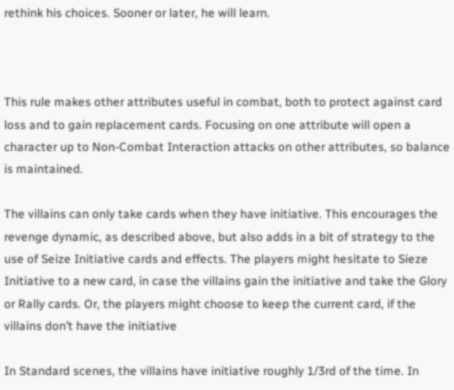rethink his choices. Sooner or later, he will learn.



This rule makes other attributes useful in combat, both to protect against card loss and to gain replacement cards. Focusing on one attribute will open a character up to Non-Combat Interaction attacks on other attributes, so balance is maintained.

The villains can only take cards when they have initiative. This encourages the revenge dynamic, as described above, but also adds in a bit of strategy to the use of Seize Initiative cards and effects. The players might hesitate to Sieze Initiative to a new card, in case the villains gain the initiative and take the Glory or Rally cards. Or, the players might choose to keep the current card, if the villains don’t have the initiative

In Standard scenes, the villains have initiative roughly 1/3rd of the time. In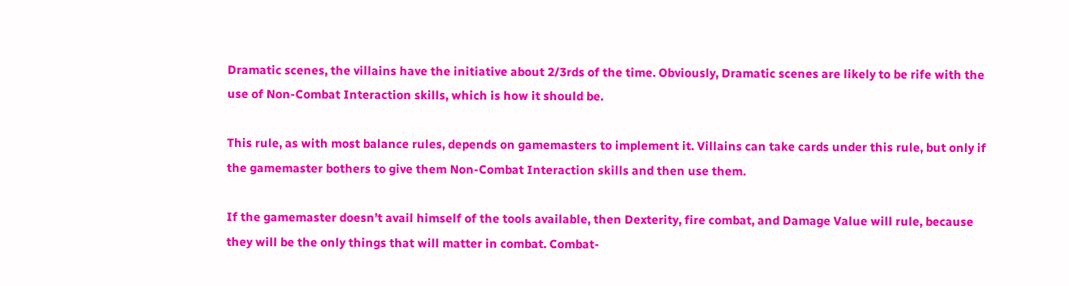Dramatic scenes, the villains have the initiative about 2/3rds of the time. Obviously, Dramatic scenes are likely to be rife with the use of Non-Combat Interaction skills, which is how it should be.

This rule, as with most balance rules, depends on gamemasters to implement it. Villains can take cards under this rule, but only if the gamemaster bothers to give them Non-Combat Interaction skills and then use them.

If the gamemaster doesn’t avail himself of the tools available, then Dexterity, fire combat, and Damage Value will rule, because they will be the only things that will matter in combat. Combat-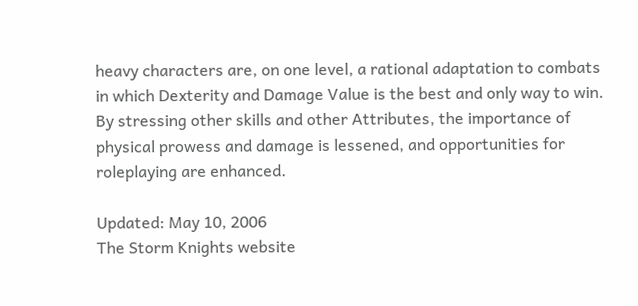heavy characters are, on one level, a rational adaptation to combats in which Dexterity and Damage Value is the best and only way to win. By stressing other skills and other Attributes, the importance of physical prowess and damage is lessened, and opportunities for roleplaying are enhanced.

Updated: May 10, 2006
The Storm Knights website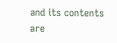and its contents are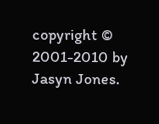copyright © 2001-2010 by Jasyn Jones.